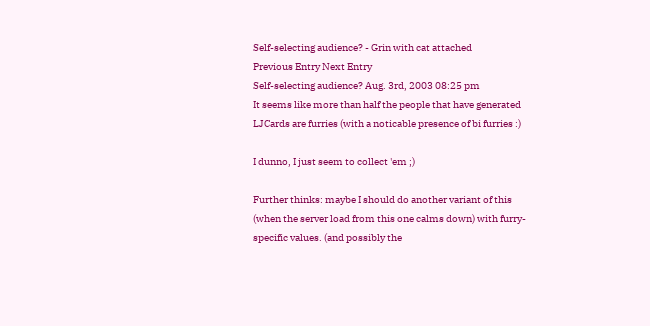Self-selecting audience? - Grin with cat attached
Previous Entry Next Entry
Self-selecting audience? Aug. 3rd, 2003 08:25 pm
It seems like more than half the people that have generated LJCards are furries (with a noticable presence of bi furries :)

I dunno, I just seem to collect 'em ;)

Further thinks: maybe I should do another variant of this (when the server load from this one calms down) with furry-specific values. (and possibly the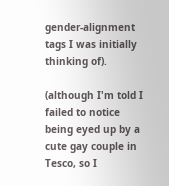gender-alignment tags I was initially thinking of).

(although I'm told I failed to notice being eyed up by a cute gay couple in Tesco, so I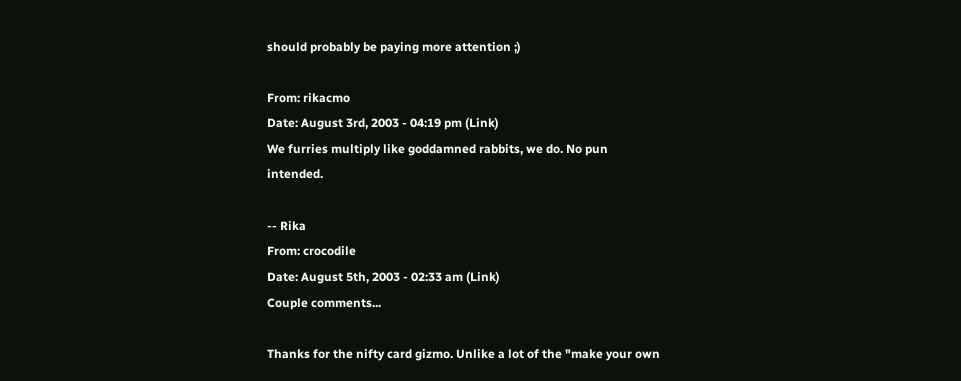should probably be paying more attention ;)

From: rikacmo
Date: August 3rd, 2003 - 04:19 pm (Link)
We furries multiply like goddamned rabbits, we do. No pun intended.

-- Rika
From: crocodile
Date: August 5th, 2003 - 02:33 am (Link)
Couple comments...

Thanks for the nifty card gizmo. Unlike a lot of the "make your own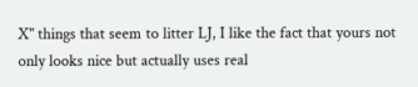X" things that seem to litter LJ, I like the fact that yours not only looks nice but actually uses real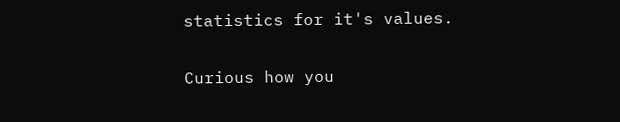statistics for it's values.

Curious how you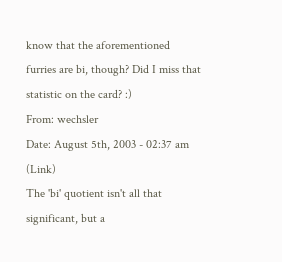know that the aforementioned furries are bi, though? Did I miss that statistic on the card? :)
From: wechsler
Date: August 5th, 2003 - 02:37 am (Link)
The 'bi' quotient isn't all that significant, but a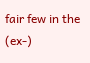fair few in the (ex-)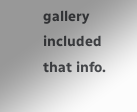gallery included that info.